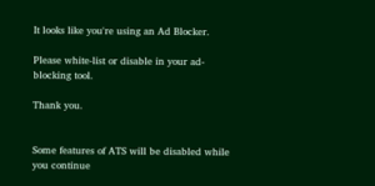It looks like you're using an Ad Blocker.

Please white-list or disable in your ad-blocking tool.

Thank you.


Some features of ATS will be disabled while you continue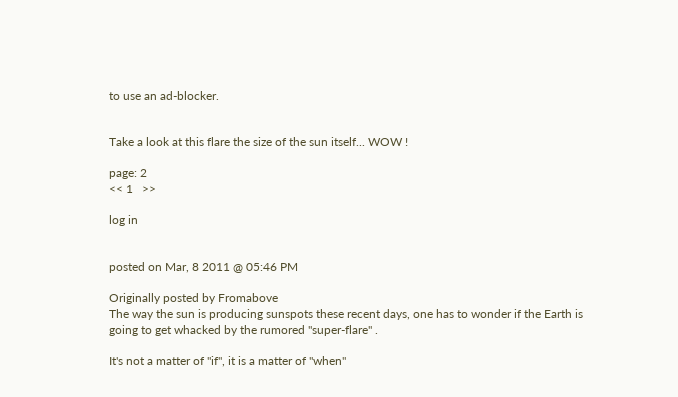to use an ad-blocker.


Take a look at this flare the size of the sun itself... WOW !

page: 2
<< 1   >>

log in


posted on Mar, 8 2011 @ 05:46 PM

Originally posted by Fromabove
The way the sun is producing sunspots these recent days, one has to wonder if the Earth is going to get whacked by the rumored "super-flare" .

It's not a matter of "if", it is a matter of "when"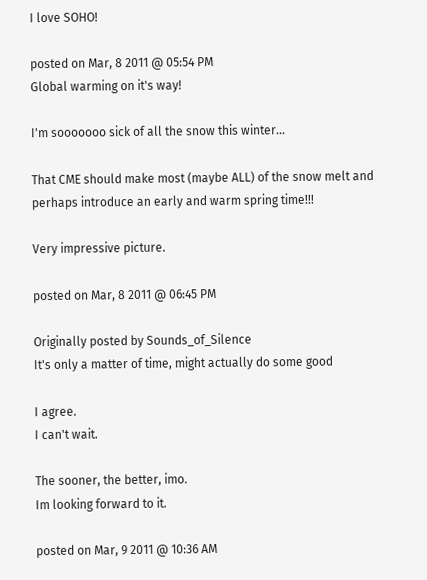I love SOHO!

posted on Mar, 8 2011 @ 05:54 PM
Global warming on it's way!

I'm sooooooo sick of all the snow this winter...

That CME should make most (maybe ALL) of the snow melt and perhaps introduce an early and warm spring time!!!

Very impressive picture.

posted on Mar, 8 2011 @ 06:45 PM

Originally posted by Sounds_of_Silence
It's only a matter of time, might actually do some good

I agree.
I can't wait.

The sooner, the better, imo.
Im looking forward to it.

posted on Mar, 9 2011 @ 10:36 AM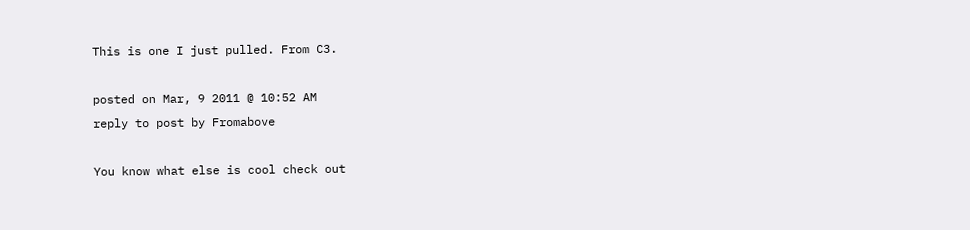This is one I just pulled. From C3.

posted on Mar, 9 2011 @ 10:52 AM
reply to post by Fromabove

You know what else is cool check out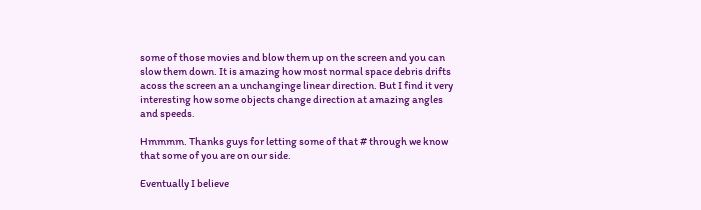some of those movies and blow them up on the screen and you can slow them down. It is amazing how most normal space debris drifts acoss the screen an a unchanginge linear direction. But I find it very interesting how some objects change direction at amazing angles and speeds.

Hmmmm. Thanks guys for letting some of that # through we know that some of you are on our side.

Eventually I believe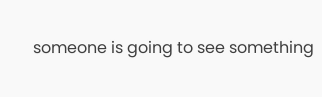someone is going to see something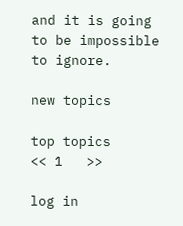and it is going to be impossible to ignore.

new topics

top topics
<< 1   >>

log in